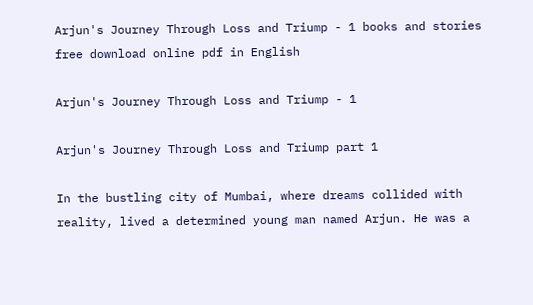Arjun's Journey Through Loss and Triump - 1 books and stories free download online pdf in English

Arjun's Journey Through Loss and Triump - 1

Arjun's Journey Through Loss and Triump part 1

In the bustling city of Mumbai, where dreams collided with reality, lived a determined young man named Arjun. He was a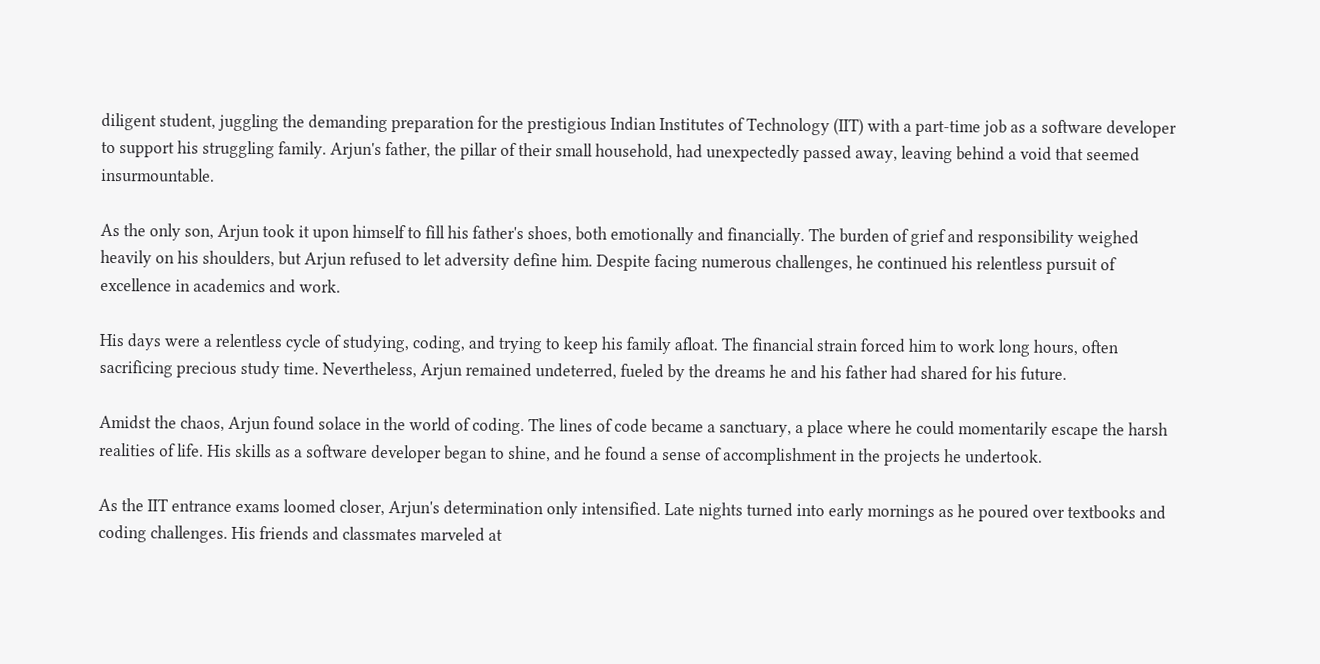diligent student, juggling the demanding preparation for the prestigious Indian Institutes of Technology (IIT) with a part-time job as a software developer to support his struggling family. Arjun's father, the pillar of their small household, had unexpectedly passed away, leaving behind a void that seemed insurmountable.

As the only son, Arjun took it upon himself to fill his father's shoes, both emotionally and financially. The burden of grief and responsibility weighed heavily on his shoulders, but Arjun refused to let adversity define him. Despite facing numerous challenges, he continued his relentless pursuit of excellence in academics and work.

His days were a relentless cycle of studying, coding, and trying to keep his family afloat. The financial strain forced him to work long hours, often sacrificing precious study time. Nevertheless, Arjun remained undeterred, fueled by the dreams he and his father had shared for his future.

Amidst the chaos, Arjun found solace in the world of coding. The lines of code became a sanctuary, a place where he could momentarily escape the harsh realities of life. His skills as a software developer began to shine, and he found a sense of accomplishment in the projects he undertook.

As the IIT entrance exams loomed closer, Arjun's determination only intensified. Late nights turned into early mornings as he poured over textbooks and coding challenges. His friends and classmates marveled at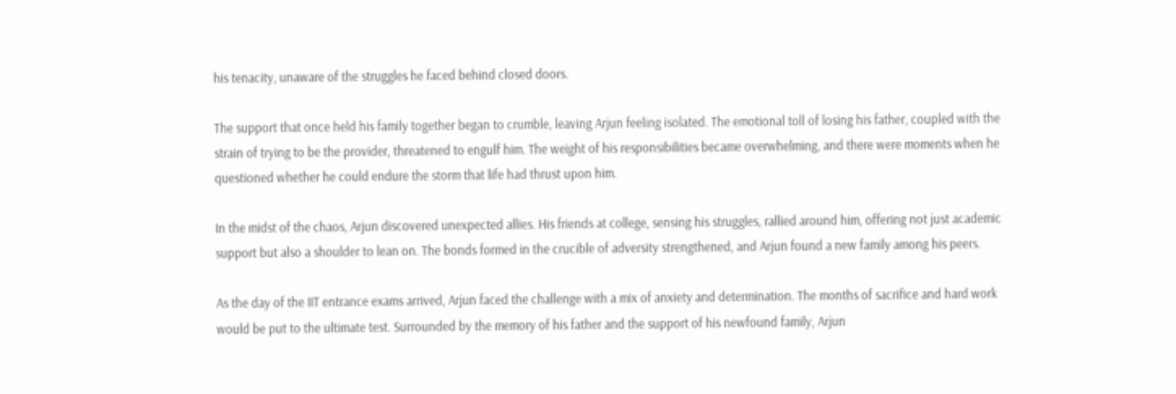his tenacity, unaware of the struggles he faced behind closed doors.

The support that once held his family together began to crumble, leaving Arjun feeling isolated. The emotional toll of losing his father, coupled with the strain of trying to be the provider, threatened to engulf him. The weight of his responsibilities became overwhelming, and there were moments when he questioned whether he could endure the storm that life had thrust upon him.

In the midst of the chaos, Arjun discovered unexpected allies. His friends at college, sensing his struggles, rallied around him, offering not just academic support but also a shoulder to lean on. The bonds formed in the crucible of adversity strengthened, and Arjun found a new family among his peers.

As the day of the IIT entrance exams arrived, Arjun faced the challenge with a mix of anxiety and determination. The months of sacrifice and hard work would be put to the ultimate test. Surrounded by the memory of his father and the support of his newfound family, Arjun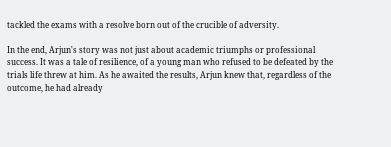tackled the exams with a resolve born out of the crucible of adversity.

In the end, Arjun's story was not just about academic triumphs or professional success. It was a tale of resilience, of a young man who refused to be defeated by the trials life threw at him. As he awaited the results, Arjun knew that, regardless of the outcome, he had already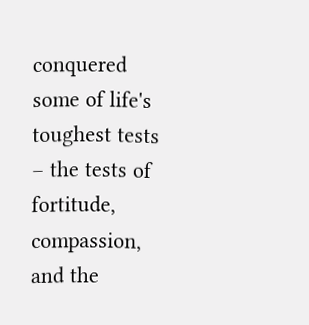conquered some of life's toughest tests – the tests of fortitude, compassion, and the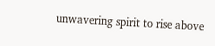unwavering spirit to rise above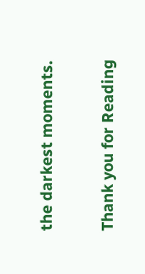the darkest moments.


Thank you for Reading